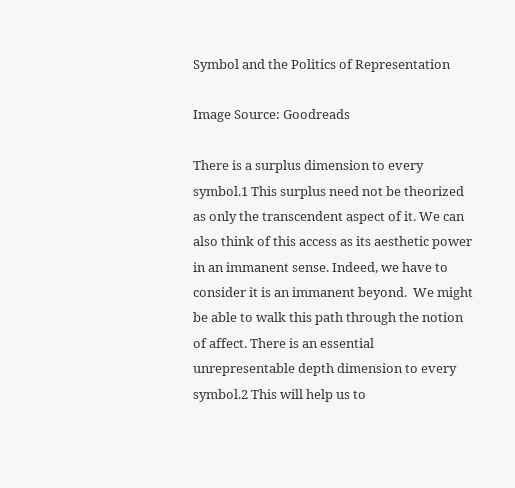Symbol and the Politics of Representation

Image Source: Goodreads

There is a surplus dimension to every symbol.1 This surplus need not be theorized as only the transcendent aspect of it. We can also think of this access as its aesthetic power in an immanent sense. Indeed, we have to consider it is an immanent beyond.  We might be able to walk this path through the notion of affect. There is an essential unrepresentable depth dimension to every symbol.2 This will help us to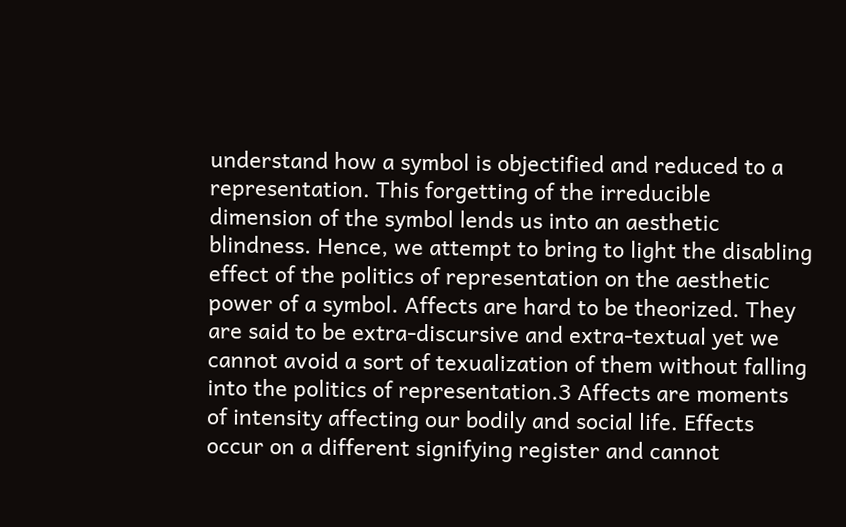understand how a symbol is objectified and reduced to a representation. This forgetting of the irreducible dimension of the symbol lends us into an aesthetic blindness. Hence, we attempt to bring to light the disabling effect of the politics of representation on the aesthetic power of a symbol. Affects are hard to be theorized. They are said to be extra-discursive and extra-textual yet we cannot avoid a sort of texualization of them without falling into the politics of representation.3 Affects are moments of intensity affecting our bodily and social life. Effects occur on a different signifying register and cannot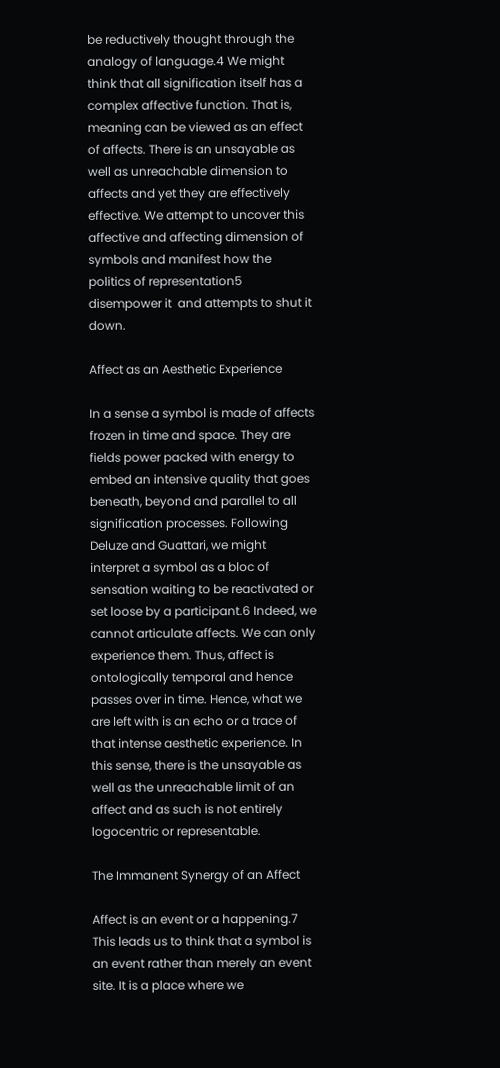be reductively thought through the analogy of language.4 We might think that all signification itself has a complex affective function. That is, meaning can be viewed as an effect of affects. There is an unsayable as well as unreachable dimension to affects and yet they are effectively effective. We attempt to uncover this affective and affecting dimension of symbols and manifest how the politics of representation5 disempower it  and attempts to shut it down.

Affect as an Aesthetic Experience

In a sense a symbol is made of affects frozen in time and space. They are fields power packed with energy to embed an intensive quality that goes beneath, beyond and parallel to all signification processes. Following Deluze and Guattari, we might interpret a symbol as a bloc of sensation waiting to be reactivated or set loose by a participant.6 Indeed, we cannot articulate affects. We can only experience them. Thus, affect is ontologically temporal and hence passes over in time. Hence, what we are left with is an echo or a trace of that intense aesthetic experience. In this sense, there is the unsayable as well as the unreachable limit of an affect and as such is not entirely logocentric or representable.

The Immanent Synergy of an Affect

Affect is an event or a happening.7 This leads us to think that a symbol is an event rather than merely an event site. It is a place where we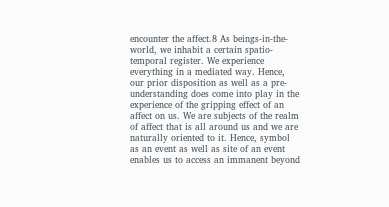encounter the affect.8 As beings-in-the-world, we inhabit a certain spatio-temporal register. We experience everything in a mediated way. Hence, our prior disposition as well as a pre-understanding does come into play in the experience of the gripping effect of an affect on us. We are subjects of the realm of affect that is all around us and we are naturally oriented to it. Hence, symbol as an event as well as site of an event enables us to access an immanent beyond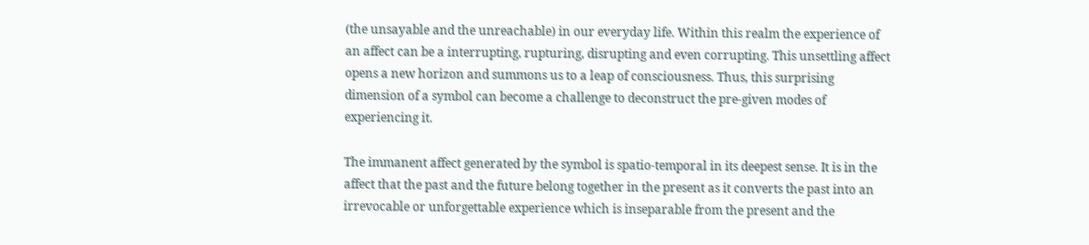(the unsayable and the unreachable) in our everyday life. Within this realm the experience of an affect can be a interrupting, rupturing, disrupting and even corrupting. This unsettling affect opens a new horizon and summons us to a leap of consciousness. Thus, this surprising dimension of a symbol can become a challenge to deconstruct the pre-given modes of experiencing it.

The immanent affect generated by the symbol is spatio-temporal in its deepest sense. It is in the affect that the past and the future belong together in the present as it converts the past into an irrevocable or unforgettable experience which is inseparable from the present and the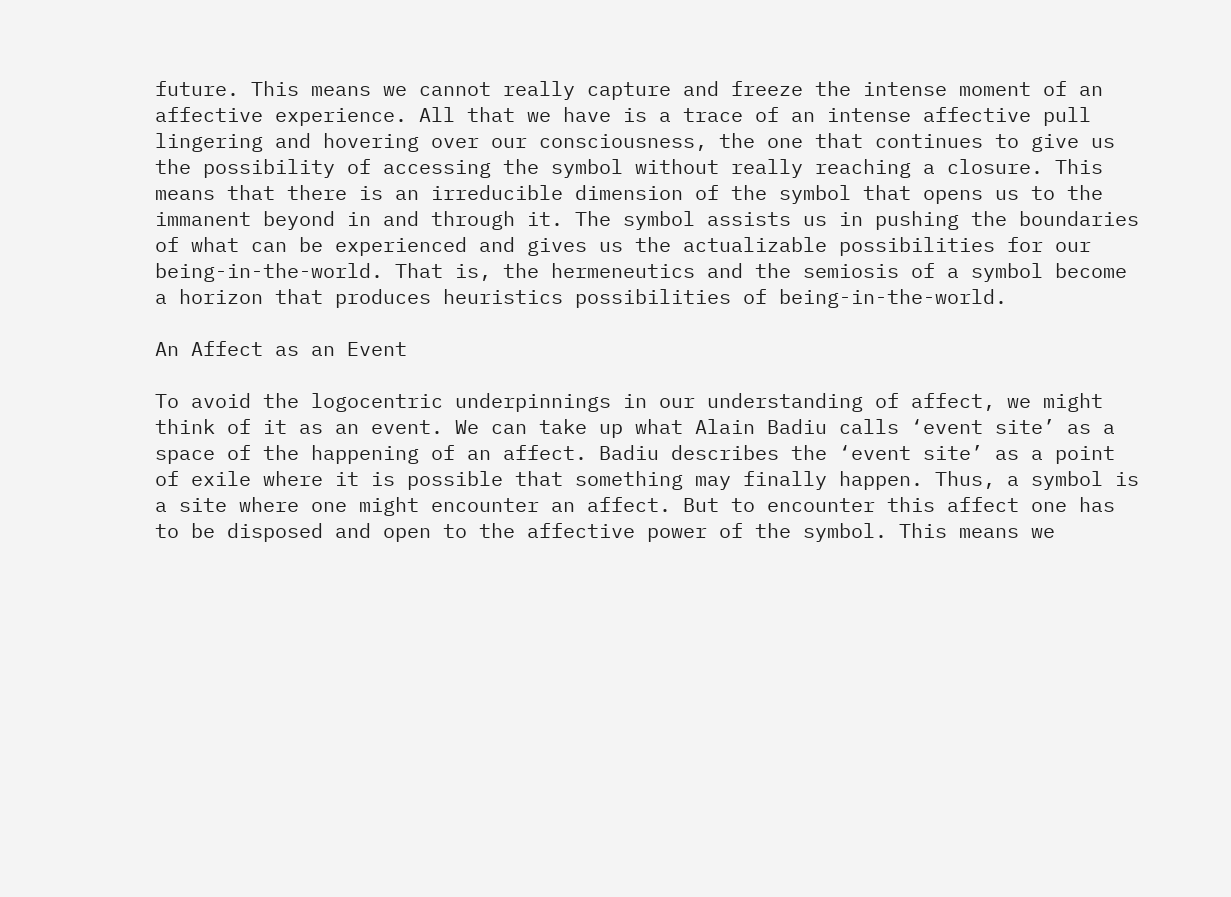future. This means we cannot really capture and freeze the intense moment of an affective experience. All that we have is a trace of an intense affective pull lingering and hovering over our consciousness, the one that continues to give us the possibility of accessing the symbol without really reaching a closure. This means that there is an irreducible dimension of the symbol that opens us to the immanent beyond in and through it. The symbol assists us in pushing the boundaries of what can be experienced and gives us the actualizable possibilities for our being-in-the-world. That is, the hermeneutics and the semiosis of a symbol become a horizon that produces heuristics possibilities of being-in-the-world.

An Affect as an Event

To avoid the logocentric underpinnings in our understanding of affect, we might think of it as an event. We can take up what Alain Badiu calls ‘event site’ as a space of the happening of an affect. Badiu describes the ‘event site’ as a point of exile where it is possible that something may finally happen. Thus, a symbol is a site where one might encounter an affect. But to encounter this affect one has to be disposed and open to the affective power of the symbol. This means we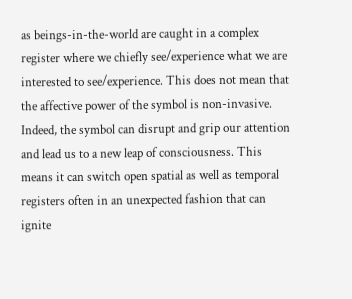as beings-in-the-world are caught in a complex register where we chiefly see/experience what we are interested to see/experience. This does not mean that the affective power of the symbol is non-invasive. Indeed, the symbol can disrupt and grip our attention and lead us to a new leap of consciousness. This means it can switch open spatial as well as temporal registers often in an unexpected fashion that can ignite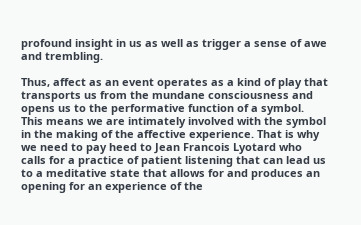profound insight in us as well as trigger a sense of awe and trembling.

Thus, affect as an event operates as a kind of play that transports us from the mundane consciousness and opens us to the performative function of a symbol. This means we are intimately involved with the symbol in the making of the affective experience. That is why we need to pay heed to Jean Francois Lyotard who calls for a practice of patient listening that can lead us to a meditative state that allows for and produces an opening for an experience of the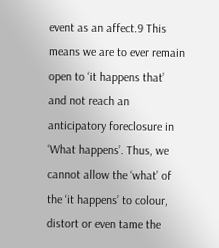event as an affect.9 This means we are to ever remain open to ‘it happens that’ and not reach an anticipatory foreclosure in ‘What happens’. Thus, we cannot allow the ‘what’ of the ‘it happens’ to colour, distort or even tame the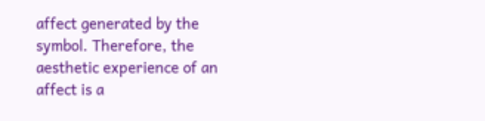affect generated by the symbol. Therefore, the aesthetic experience of an affect is a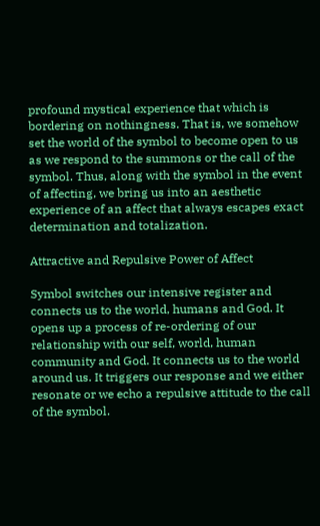profound mystical experience that which is bordering on nothingness. That is, we somehow set the world of the symbol to become open to us as we respond to the summons or the call of the symbol. Thus, along with the symbol in the event of affecting, we bring us into an aesthetic experience of an affect that always escapes exact determination and totalization.

Attractive and Repulsive Power of Affect

Symbol switches our intensive register and connects us to the world, humans and God. It opens up a process of re-ordering of our relationship with our self, world, human community and God. It connects us to the world around us. It triggers our response and we either resonate or we echo a repulsive attitude to the call of the symbol.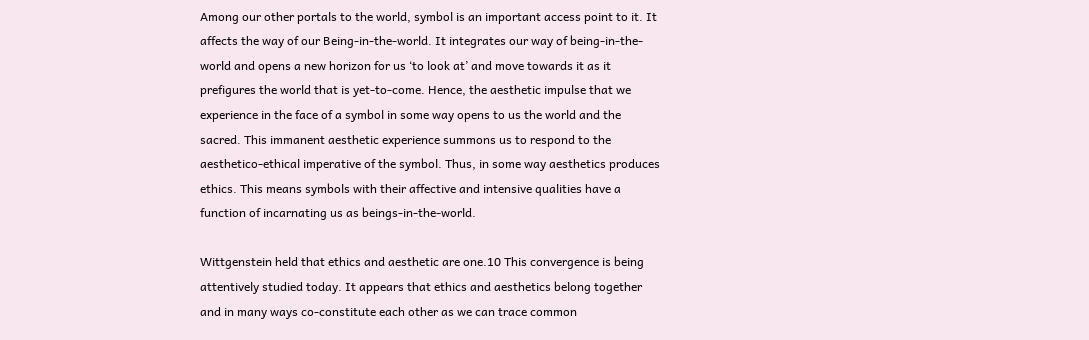Among our other portals to the world, symbol is an important access point to it. It affects the way of our Being-in-the-world. It integrates our way of being-in-the-world and opens a new horizon for us ‘to look at’ and move towards it as it prefigures the world that is yet-to-come. Hence, the aesthetic impulse that we experience in the face of a symbol in some way opens to us the world and the sacred. This immanent aesthetic experience summons us to respond to the aesthetico-ethical imperative of the symbol. Thus, in some way aesthetics produces ethics. This means symbols with their affective and intensive qualities have a function of incarnating us as beings-in-the-world.

Wittgenstein held that ethics and aesthetic are one.10 This convergence is being attentively studied today. It appears that ethics and aesthetics belong together and in many ways co-constitute each other as we can trace common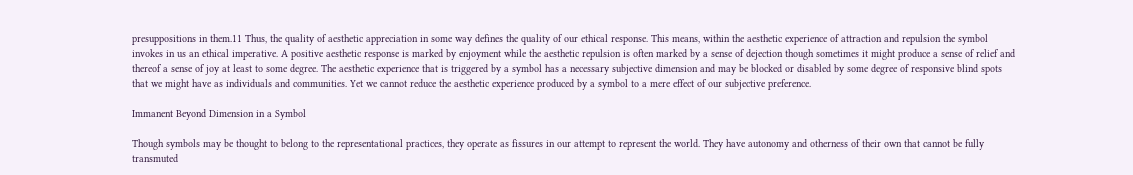presuppositions in them.11 Thus, the quality of aesthetic appreciation in some way defines the quality of our ethical response. This means, within the aesthetic experience of attraction and repulsion the symbol invokes in us an ethical imperative. A positive aesthetic response is marked by enjoyment while the aesthetic repulsion is often marked by a sense of dejection though sometimes it might produce a sense of relief and thereof a sense of joy at least to some degree. The aesthetic experience that is triggered by a symbol has a necessary subjective dimension and may be blocked or disabled by some degree of responsive blind spots that we might have as individuals and communities. Yet we cannot reduce the aesthetic experience produced by a symbol to a mere effect of our subjective preference.

Immanent Beyond Dimension in a Symbol

Though symbols may be thought to belong to the representational practices, they operate as fissures in our attempt to represent the world. They have autonomy and otherness of their own that cannot be fully transmuted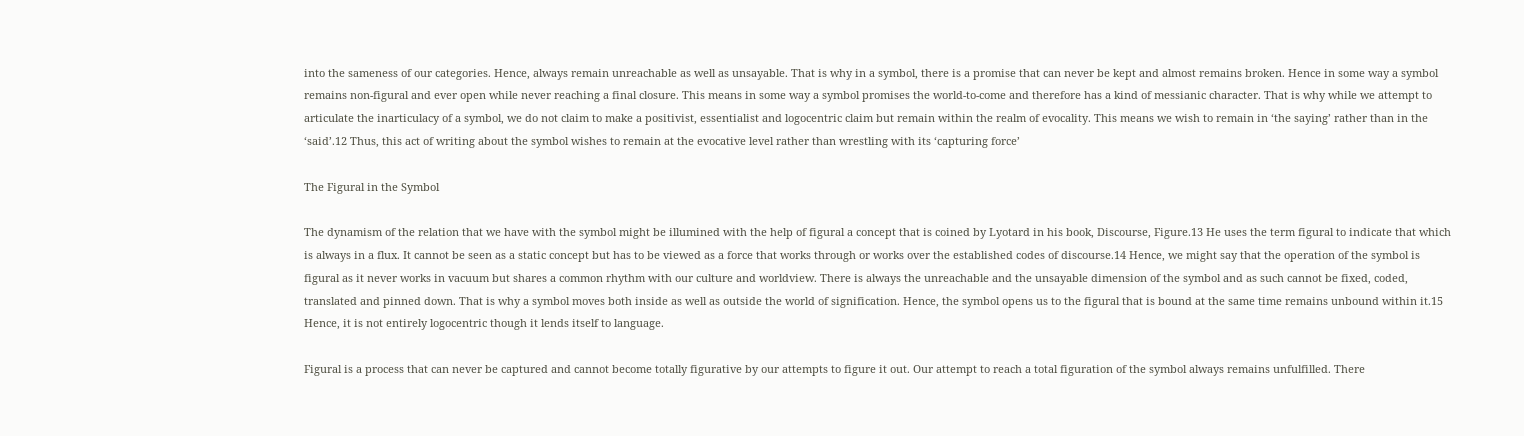into the sameness of our categories. Hence, always remain unreachable as well as unsayable. That is why in a symbol, there is a promise that can never be kept and almost remains broken. Hence in some way a symbol remains non-figural and ever open while never reaching a final closure. This means in some way a symbol promises the world-to-come and therefore has a kind of messianic character. That is why while we attempt to articulate the inarticulacy of a symbol, we do not claim to make a positivist, essentialist and logocentric claim but remain within the realm of evocality. This means we wish to remain in ‘the saying’ rather than in the ‘said’.12 Thus, this act of writing about the symbol wishes to remain at the evocative level rather than wrestling with its ‘capturing force’

The Figural in the Symbol

The dynamism of the relation that we have with the symbol might be illumined with the help of figural a concept that is coined by Lyotard in his book, Discourse, Figure.13 He uses the term figural to indicate that which is always in a flux. It cannot be seen as a static concept but has to be viewed as a force that works through or works over the established codes of discourse.14 Hence, we might say that the operation of the symbol is figural as it never works in vacuum but shares a common rhythm with our culture and worldview. There is always the unreachable and the unsayable dimension of the symbol and as such cannot be fixed, coded, translated and pinned down. That is why a symbol moves both inside as well as outside the world of signification. Hence, the symbol opens us to the figural that is bound at the same time remains unbound within it.15 Hence, it is not entirely logocentric though it lends itself to language.

Figural is a process that can never be captured and cannot become totally figurative by our attempts to figure it out. Our attempt to reach a total figuration of the symbol always remains unfulfilled. There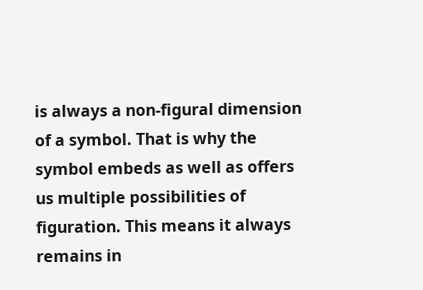is always a non-figural dimension of a symbol. That is why the symbol embeds as well as offers us multiple possibilities of figuration. This means it always remains in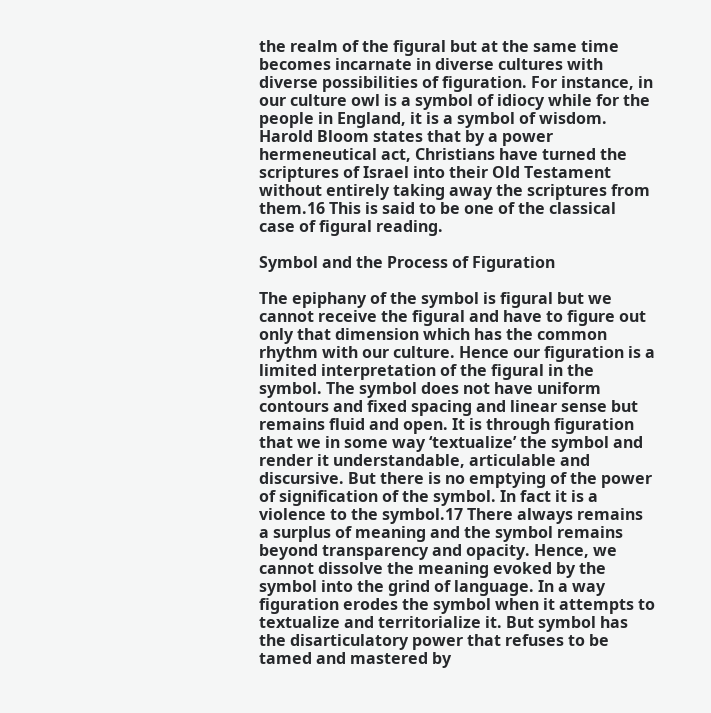the realm of the figural but at the same time becomes incarnate in diverse cultures with diverse possibilities of figuration. For instance, in our culture owl is a symbol of idiocy while for the people in England, it is a symbol of wisdom. Harold Bloom states that by a power hermeneutical act, Christians have turned the scriptures of Israel into their Old Testament without entirely taking away the scriptures from them.16 This is said to be one of the classical case of figural reading.

Symbol and the Process of Figuration

The epiphany of the symbol is figural but we cannot receive the figural and have to figure out only that dimension which has the common rhythm with our culture. Hence our figuration is a limited interpretation of the figural in the symbol. The symbol does not have uniform contours and fixed spacing and linear sense but remains fluid and open. It is through figuration that we in some way ‘textualize’ the symbol and render it understandable, articulable and discursive. But there is no emptying of the power of signification of the symbol. In fact it is a violence to the symbol.17 There always remains a surplus of meaning and the symbol remains beyond transparency and opacity. Hence, we cannot dissolve the meaning evoked by the symbol into the grind of language. In a way figuration erodes the symbol when it attempts to textualize and territorialize it. But symbol has the disarticulatory power that refuses to be tamed and mastered by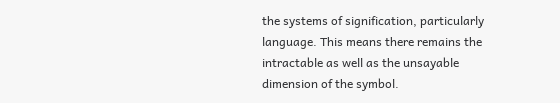the systems of signification, particularly language. This means there remains the intractable as well as the unsayable dimension of the symbol.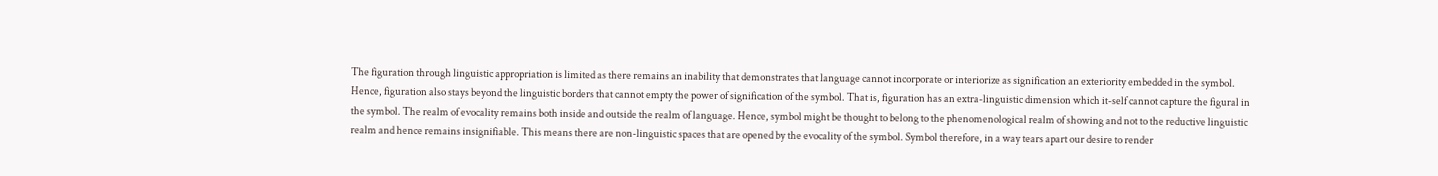The figuration through linguistic appropriation is limited as there remains an inability that demonstrates that language cannot incorporate or interiorize as signification an exteriority embedded in the symbol. Hence, figuration also stays beyond the linguistic borders that cannot empty the power of signification of the symbol. That is, figuration has an extra-linguistic dimension which it-self cannot capture the figural in the symbol. The realm of evocality remains both inside and outside the realm of language. Hence, symbol might be thought to belong to the phenomenological realm of showing and not to the reductive linguistic realm and hence remains insignifiable. This means there are non-linguistic spaces that are opened by the evocality of the symbol. Symbol therefore, in a way tears apart our desire to render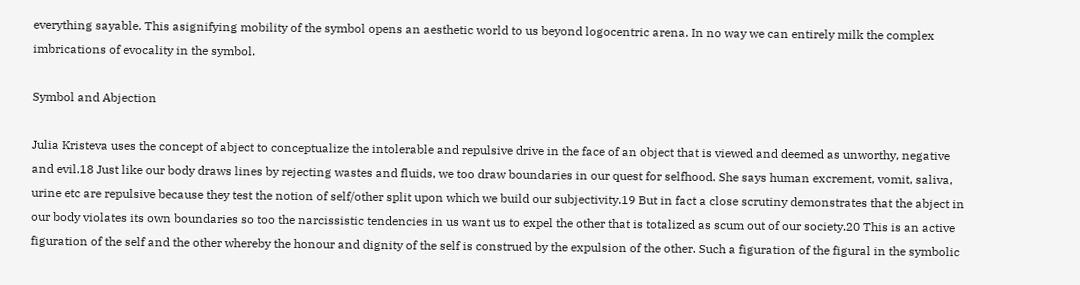everything sayable. This asignifying mobility of the symbol opens an aesthetic world to us beyond logocentric arena. In no way we can entirely milk the complex imbrications of evocality in the symbol.

Symbol and Abjection

Julia Kristeva uses the concept of abject to conceptualize the intolerable and repulsive drive in the face of an object that is viewed and deemed as unworthy, negative and evil.18 Just like our body draws lines by rejecting wastes and fluids, we too draw boundaries in our quest for selfhood. She says human excrement, vomit, saliva, urine etc are repulsive because they test the notion of self/other split upon which we build our subjectivity.19 But in fact a close scrutiny demonstrates that the abject in our body violates its own boundaries so too the narcissistic tendencies in us want us to expel the other that is totalized as scum out of our society.20 This is an active figuration of the self and the other whereby the honour and dignity of the self is construed by the expulsion of the other. Such a figuration of the figural in the symbolic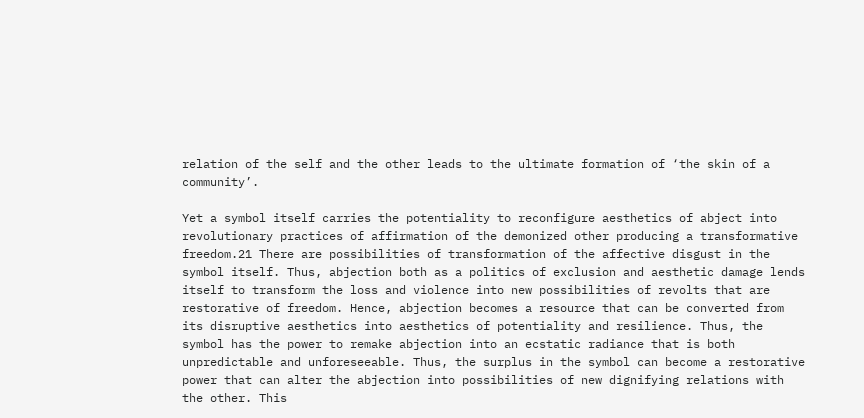relation of the self and the other leads to the ultimate formation of ‘the skin of a community’.

Yet a symbol itself carries the potentiality to reconfigure aesthetics of abject into revolutionary practices of affirmation of the demonized other producing a transformative freedom.21 There are possibilities of transformation of the affective disgust in the symbol itself. Thus, abjection both as a politics of exclusion and aesthetic damage lends itself to transform the loss and violence into new possibilities of revolts that are restorative of freedom. Hence, abjection becomes a resource that can be converted from its disruptive aesthetics into aesthetics of potentiality and resilience. Thus, the symbol has the power to remake abjection into an ecstatic radiance that is both unpredictable and unforeseeable. Thus, the surplus in the symbol can become a restorative power that can alter the abjection into possibilities of new dignifying relations with the other. This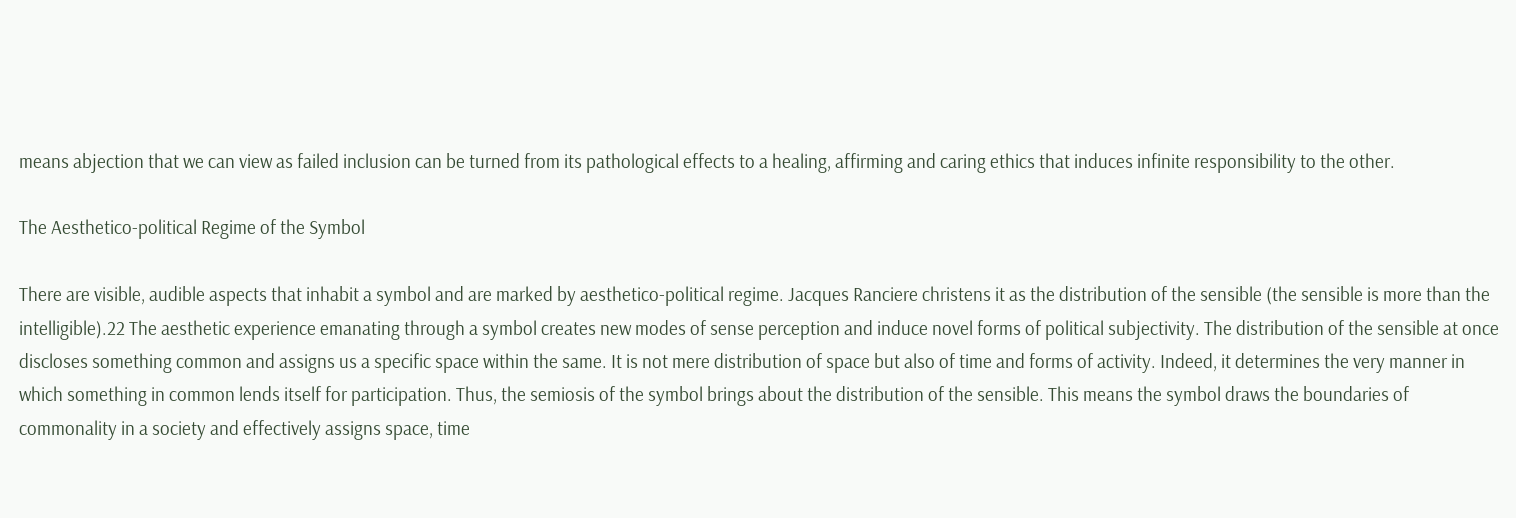means abjection that we can view as failed inclusion can be turned from its pathological effects to a healing, affirming and caring ethics that induces infinite responsibility to the other.

The Aesthetico-political Regime of the Symbol

There are visible, audible aspects that inhabit a symbol and are marked by aesthetico-political regime. Jacques Ranciere christens it as the distribution of the sensible (the sensible is more than the intelligible).22 The aesthetic experience emanating through a symbol creates new modes of sense perception and induce novel forms of political subjectivity. The distribution of the sensible at once discloses something common and assigns us a specific space within the same. It is not mere distribution of space but also of time and forms of activity. Indeed, it determines the very manner in which something in common lends itself for participation. Thus, the semiosis of the symbol brings about the distribution of the sensible. This means the symbol draws the boundaries of commonality in a society and effectively assigns space, time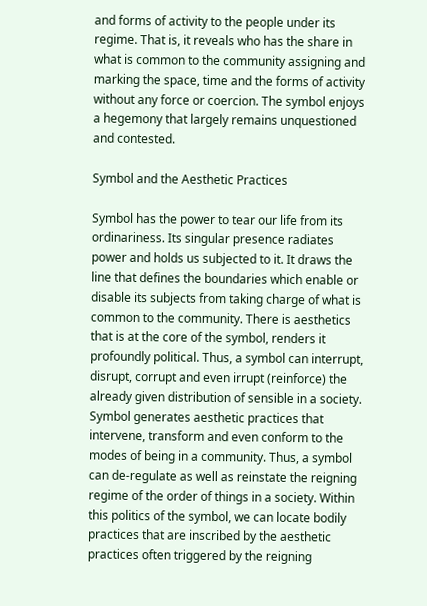and forms of activity to the people under its regime. That is, it reveals who has the share in what is common to the community assigning and marking the space, time and the forms of activity without any force or coercion. The symbol enjoys a hegemony that largely remains unquestioned and contested.

Symbol and the Aesthetic Practices

Symbol has the power to tear our life from its ordinariness. Its singular presence radiates power and holds us subjected to it. It draws the line that defines the boundaries which enable or disable its subjects from taking charge of what is common to the community. There is aesthetics that is at the core of the symbol, renders it profoundly political. Thus, a symbol can interrupt, disrupt, corrupt and even irrupt (reinforce) the already given distribution of sensible in a society. Symbol generates aesthetic practices that intervene, transform and even conform to the modes of being in a community. Thus, a symbol can de-regulate as well as reinstate the reigning regime of the order of things in a society. Within this politics of the symbol, we can locate bodily practices that are inscribed by the aesthetic practices often triggered by the reigning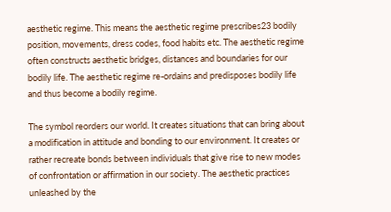aesthetic regime. This means the aesthetic regime prescribes23 bodily position, movements, dress codes, food habits etc. The aesthetic regime often constructs aesthetic bridges, distances and boundaries for our bodily life. The aesthetic regime re-ordains and predisposes bodily life and thus become a bodily regime.

The symbol reorders our world. It creates situations that can bring about a modification in attitude and bonding to our environment. It creates or rather recreate bonds between individuals that give rise to new modes of confrontation or affirmation in our society. The aesthetic practices unleashed by the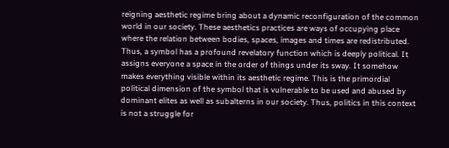reigning aesthetic regime bring about a dynamic reconfiguration of the common world in our society. These aesthetics practices are ways of occupying place where the relation between bodies, spaces, images and times are redistributed. Thus, a symbol has a profound revelatory function which is deeply political. It assigns everyone a space in the order of things under its sway. It somehow makes everything visible within its aesthetic regime. This is the primordial political dimension of the symbol that is vulnerable to be used and abused by dominant elites as well as subalterns in our society. Thus, politics in this context is not a struggle for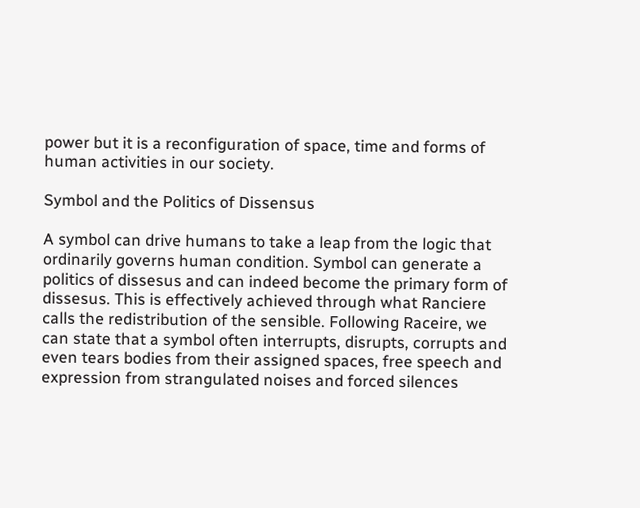power but it is a reconfiguration of space, time and forms of human activities in our society.

Symbol and the Politics of Dissensus

A symbol can drive humans to take a leap from the logic that ordinarily governs human condition. Symbol can generate a politics of dissesus and can indeed become the primary form of dissesus. This is effectively achieved through what Ranciere calls the redistribution of the sensible. Following Raceire, we can state that a symbol often interrupts, disrupts, corrupts and even tears bodies from their assigned spaces, free speech and expression from strangulated noises and forced silences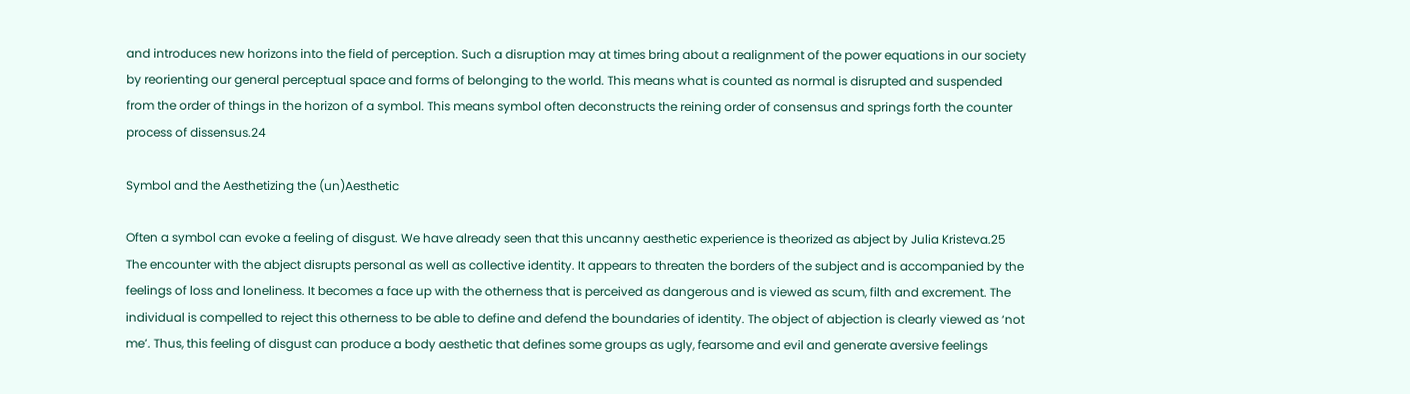and introduces new horizons into the field of perception. Such a disruption may at times bring about a realignment of the power equations in our society by reorienting our general perceptual space and forms of belonging to the world. This means what is counted as normal is disrupted and suspended from the order of things in the horizon of a symbol. This means symbol often deconstructs the reining order of consensus and springs forth the counter process of dissensus.24

Symbol and the Aesthetizing the (un)Aesthetic

Often a symbol can evoke a feeling of disgust. We have already seen that this uncanny aesthetic experience is theorized as abject by Julia Kristeva.25 The encounter with the abject disrupts personal as well as collective identity. It appears to threaten the borders of the subject and is accompanied by the feelings of loss and loneliness. It becomes a face up with the otherness that is perceived as dangerous and is viewed as scum, filth and excrement. The individual is compelled to reject this otherness to be able to define and defend the boundaries of identity. The object of abjection is clearly viewed as ‘not me’. Thus, this feeling of disgust can produce a body aesthetic that defines some groups as ugly, fearsome and evil and generate aversive feelings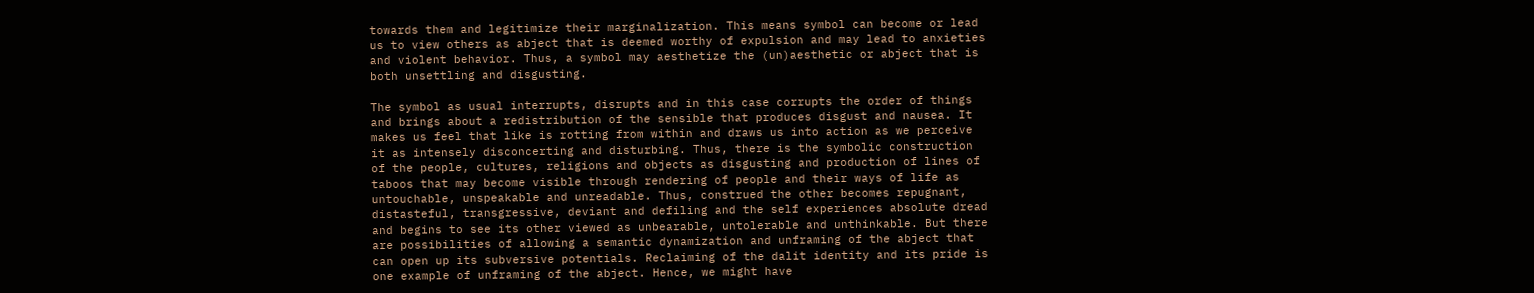towards them and legitimize their marginalization. This means symbol can become or lead us to view others as abject that is deemed worthy of expulsion and may lead to anxieties and violent behavior. Thus, a symbol may aesthetize the (un)aesthetic or abject that is both unsettling and disgusting.

The symbol as usual interrupts, disrupts and in this case corrupts the order of things and brings about a redistribution of the sensible that produces disgust and nausea. It makes us feel that like is rotting from within and draws us into action as we perceive it as intensely disconcerting and disturbing. Thus, there is the symbolic construction of the people, cultures, religions and objects as disgusting and production of lines of taboos that may become visible through rendering of people and their ways of life as untouchable, unspeakable and unreadable. Thus, construed the other becomes repugnant, distasteful, transgressive, deviant and defiling and the self experiences absolute dread and begins to see its other viewed as unbearable, untolerable and unthinkable. But there are possibilities of allowing a semantic dynamization and unframing of the abject that can open up its subversive potentials. Reclaiming of the dalit identity and its pride is one example of unframing of the abject. Hence, we might have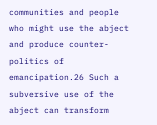communities and people who might use the abject and produce counter-politics of emancipation.26 Such a subversive use of the abject can transform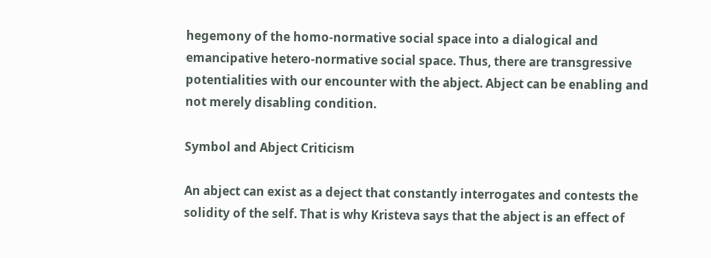hegemony of the homo-normative social space into a dialogical and emancipative hetero-normative social space. Thus, there are transgressive potentialities with our encounter with the abject. Abject can be enabling and not merely disabling condition.

Symbol and Abject Criticism

An abject can exist as a deject that constantly interrogates and contests the solidity of the self. That is why Kristeva says that the abject is an effect of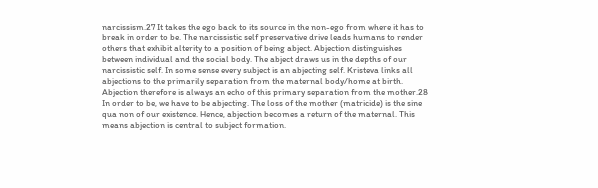narcissism.27 It takes the ego back to its source in the non-ego from where it has to break in order to be. The narcissistic self preservative drive leads humans to render others that exhibit alterity to a position of being abject. Abjection distinguishes between individual and the social body. The abject draws us in the depths of our narcissistic self. In some sense every subject is an abjecting self. Kristeva links all abjections to the primarily separation from the maternal body/home at birth. Abjection therefore is always an echo of this primary separation from the mother.28 In order to be, we have to be abjecting. The loss of the mother (matricide) is the sine qua non of our existence. Hence, abjection becomes a return of the maternal. This means abjection is central to subject formation.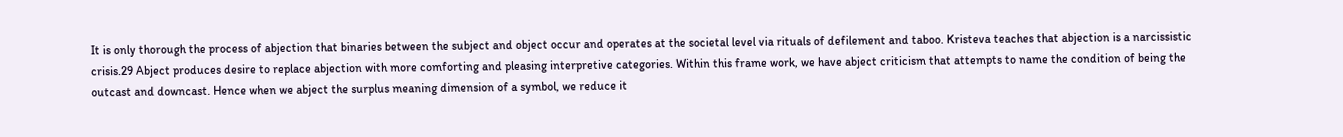It is only thorough the process of abjection that binaries between the subject and object occur and operates at the societal level via rituals of defilement and taboo. Kristeva teaches that abjection is a narcissistic crisis.29 Abject produces desire to replace abjection with more comforting and pleasing interpretive categories. Within this frame work, we have abject criticism that attempts to name the condition of being the outcast and downcast. Hence when we abject the surplus meaning dimension of a symbol, we reduce it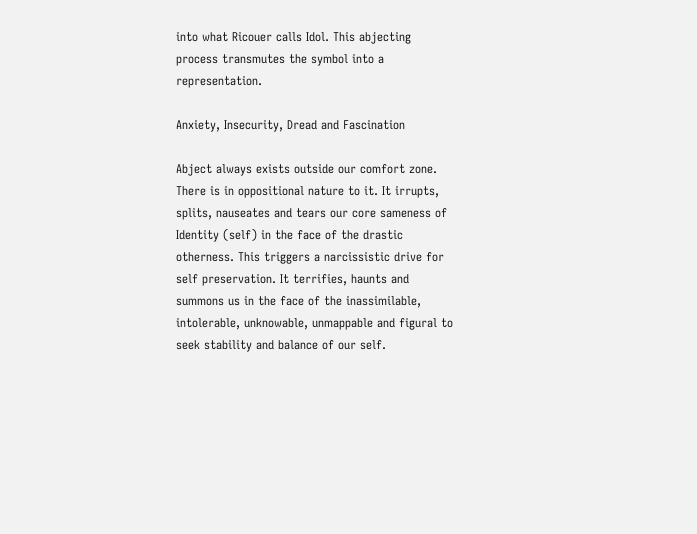into what Ricouer calls Idol. This abjecting process transmutes the symbol into a representation.

Anxiety, Insecurity, Dread and Fascination

Abject always exists outside our comfort zone. There is in oppositional nature to it. It irrupts, splits, nauseates and tears our core sameness of Identity (self) in the face of the drastic otherness. This triggers a narcissistic drive for self preservation. It terrifies, haunts and summons us in the face of the inassimilable, intolerable, unknowable, unmappable and figural to seek stability and balance of our self.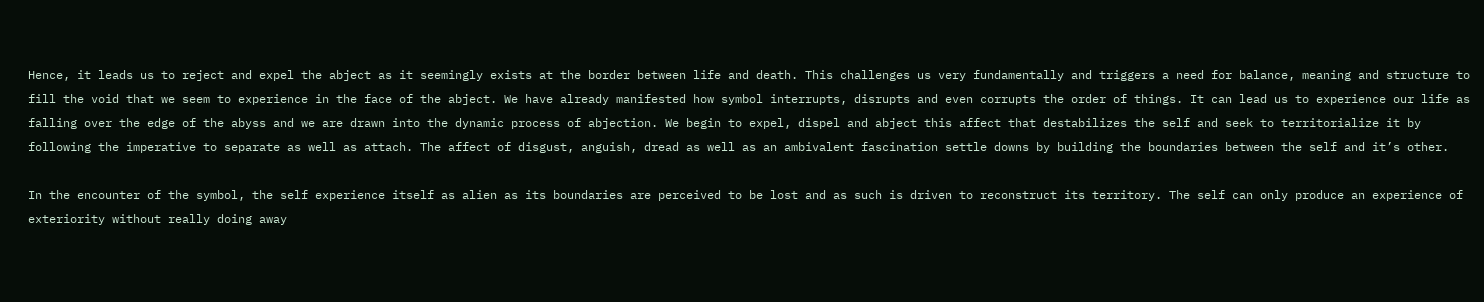Hence, it leads us to reject and expel the abject as it seemingly exists at the border between life and death. This challenges us very fundamentally and triggers a need for balance, meaning and structure to fill the void that we seem to experience in the face of the abject. We have already manifested how symbol interrupts, disrupts and even corrupts the order of things. It can lead us to experience our life as falling over the edge of the abyss and we are drawn into the dynamic process of abjection. We begin to expel, dispel and abject this affect that destabilizes the self and seek to territorialize it by following the imperative to separate as well as attach. The affect of disgust, anguish, dread as well as an ambivalent fascination settle downs by building the boundaries between the self and it’s other.

In the encounter of the symbol, the self experience itself as alien as its boundaries are perceived to be lost and as such is driven to reconstruct its territory. The self can only produce an experience of exteriority without really doing away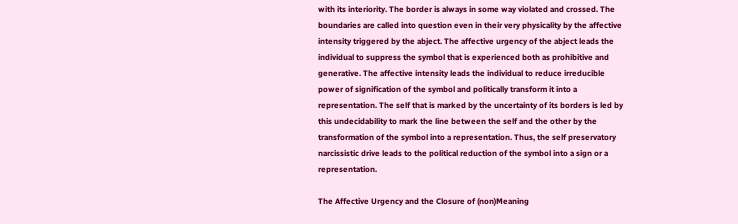with its interiority. The border is always in some way violated and crossed. The boundaries are called into question even in their very physicality by the affective intensity triggered by the abject. The affective urgency of the abject leads the individual to suppress the symbol that is experienced both as prohibitive and generative. The affective intensity leads the individual to reduce irreducible power of signification of the symbol and politically transform it into a representation. The self that is marked by the uncertainty of its borders is led by this undecidability to mark the line between the self and the other by the transformation of the symbol into a representation. Thus, the self preservatory narcissistic drive leads to the political reduction of the symbol into a sign or a representation.

The Affective Urgency and the Closure of (non)Meaning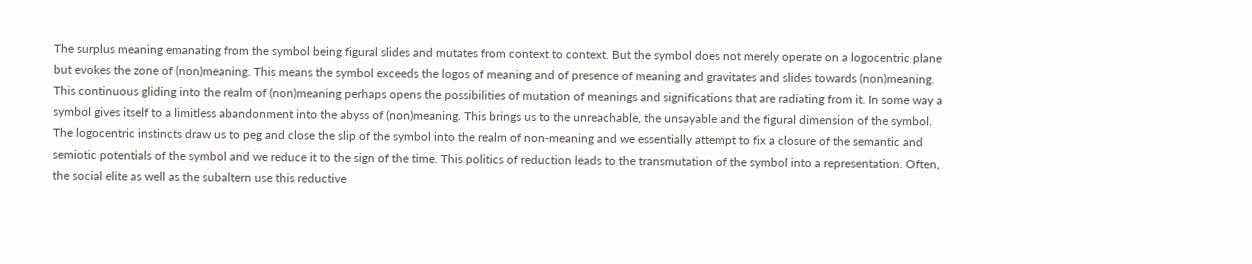The surplus meaning emanating from the symbol being figural slides and mutates from context to context. But the symbol does not merely operate on a logocentric plane but evokes the zone of (non)meaning. This means the symbol exceeds the logos of meaning and of presence of meaning and gravitates and slides towards (non)meaning. This continuous gliding into the realm of (non)meaning perhaps opens the possibilities of mutation of meanings and significations that are radiating from it. In some way a symbol gives itself to a limitless abandonment into the abyss of (non)meaning. This brings us to the unreachable, the unsayable and the figural dimension of the symbol. The logocentric instincts draw us to peg and close the slip of the symbol into the realm of non-meaning and we essentially attempt to fix a closure of the semantic and semiotic potentials of the symbol and we reduce it to the sign of the time. This politics of reduction leads to the transmutation of the symbol into a representation. Often, the social elite as well as the subaltern use this reductive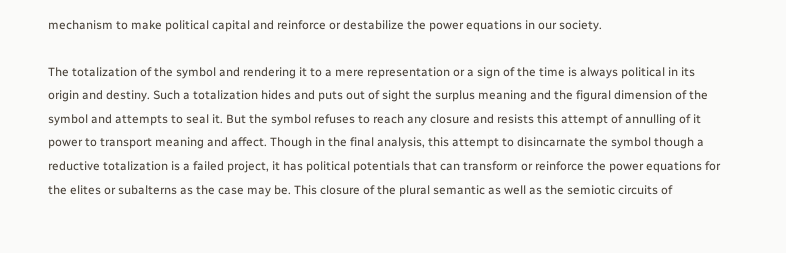mechanism to make political capital and reinforce or destabilize the power equations in our society.

The totalization of the symbol and rendering it to a mere representation or a sign of the time is always political in its origin and destiny. Such a totalization hides and puts out of sight the surplus meaning and the figural dimension of the symbol and attempts to seal it. But the symbol refuses to reach any closure and resists this attempt of annulling of it power to transport meaning and affect. Though in the final analysis, this attempt to disincarnate the symbol though a reductive totalization is a failed project, it has political potentials that can transform or reinforce the power equations for the elites or subalterns as the case may be. This closure of the plural semantic as well as the semiotic circuits of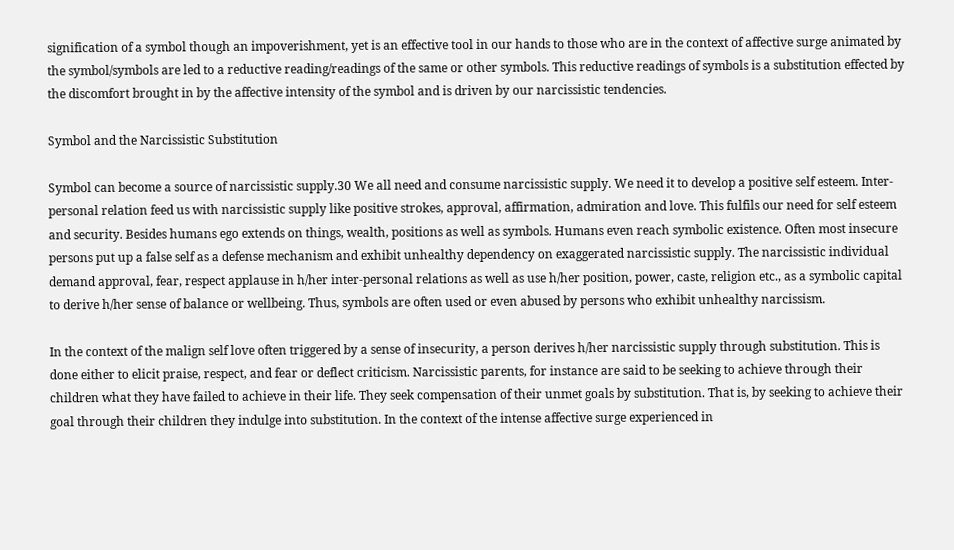signification of a symbol though an impoverishment, yet is an effective tool in our hands to those who are in the context of affective surge animated by the symbol/symbols are led to a reductive reading/readings of the same or other symbols. This reductive readings of symbols is a substitution effected by the discomfort brought in by the affective intensity of the symbol and is driven by our narcissistic tendencies.

Symbol and the Narcissistic Substitution

Symbol can become a source of narcissistic supply.30 We all need and consume narcissistic supply. We need it to develop a positive self esteem. Inter-personal relation feed us with narcissistic supply like positive strokes, approval, affirmation, admiration and love. This fulfils our need for self esteem and security. Besides humans ego extends on things, wealth, positions as well as symbols. Humans even reach symbolic existence. Often most insecure persons put up a false self as a defense mechanism and exhibit unhealthy dependency on exaggerated narcissistic supply. The narcissistic individual demand approval, fear, respect applause in h/her inter-personal relations as well as use h/her position, power, caste, religion etc., as a symbolic capital to derive h/her sense of balance or wellbeing. Thus, symbols are often used or even abused by persons who exhibit unhealthy narcissism.

In the context of the malign self love often triggered by a sense of insecurity, a person derives h/her narcissistic supply through substitution. This is done either to elicit praise, respect, and fear or deflect criticism. Narcissistic parents, for instance are said to be seeking to achieve through their children what they have failed to achieve in their life. They seek compensation of their unmet goals by substitution. That is, by seeking to achieve their goal through their children they indulge into substitution. In the context of the intense affective surge experienced in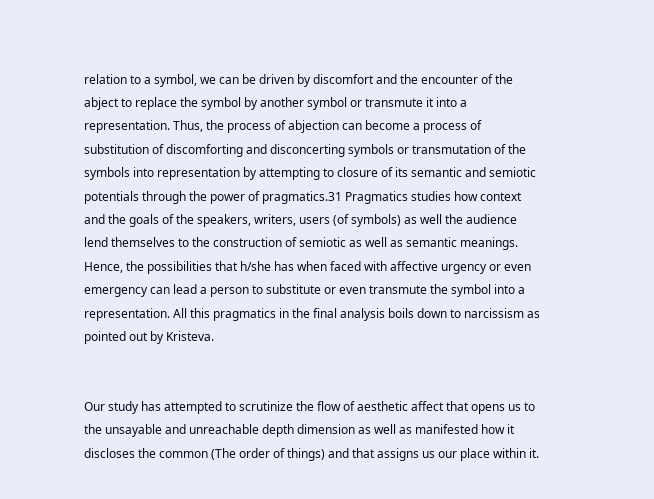relation to a symbol, we can be driven by discomfort and the encounter of the abject to replace the symbol by another symbol or transmute it into a representation. Thus, the process of abjection can become a process of substitution of discomforting and disconcerting symbols or transmutation of the symbols into representation by attempting to closure of its semantic and semiotic potentials through the power of pragmatics.31 Pragmatics studies how context and the goals of the speakers, writers, users (of symbols) as well the audience lend themselves to the construction of semiotic as well as semantic meanings. Hence, the possibilities that h/she has when faced with affective urgency or even emergency can lead a person to substitute or even transmute the symbol into a representation. All this pragmatics in the final analysis boils down to narcissism as pointed out by Kristeva.


Our study has attempted to scrutinize the flow of aesthetic affect that opens us to the unsayable and unreachable depth dimension as well as manifested how it discloses the common (The order of things) and that assigns us our place within it.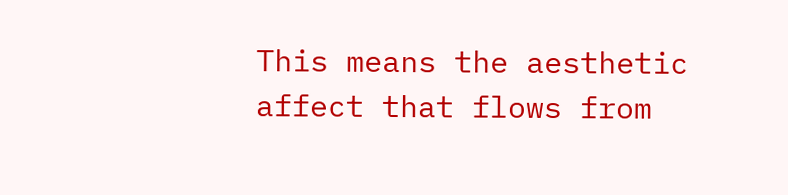This means the aesthetic affect that flows from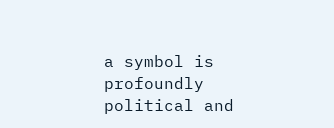a symbol is profoundly political and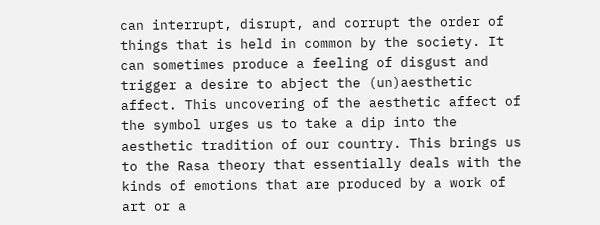can interrupt, disrupt, and corrupt the order of things that is held in common by the society. It can sometimes produce a feeling of disgust and trigger a desire to abject the (un)aesthetic affect. This uncovering of the aesthetic affect of the symbol urges us to take a dip into the aesthetic tradition of our country. This brings us to the Rasa theory that essentially deals with the kinds of emotions that are produced by a work of art or a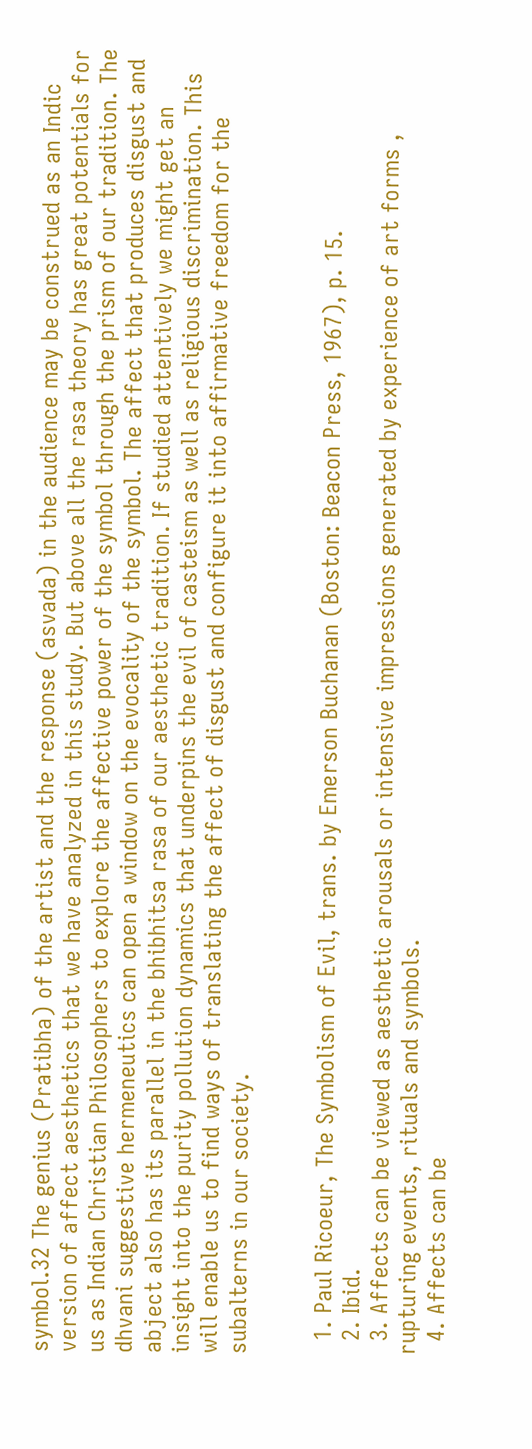symbol.32 The genius (Pratibha) of the artist and the response (asvada) in the audience may be construed as an Indic version of affect aesthetics that we have analyzed in this study. But above all the rasa theory has great potentials for us as Indian Christian Philosophers to explore the affective power of the symbol through the prism of our tradition. The dhvani suggestive hermeneutics can open a window on the evocality of the symbol. The affect that produces disgust and abject also has its parallel in the bhibhitsa rasa of our aesthetic tradition. If studied attentively we might get an insight into the purity pollution dynamics that underpins the evil of casteism as well as religious discrimination. This will enable us to find ways of translating the affect of disgust and configure it into affirmative freedom for the subalterns in our society.


  1. Paul Ricoeur, The Symbolism of Evil, trans. by Emerson Buchanan (Boston: Beacon Press, 1967), p. 15.
  2. Ibid.
  3. Affects can be viewed as aesthetic arousals or intensive impressions generated by experience of art forms , rupturing events, rituals and symbols.
  4. Affects can be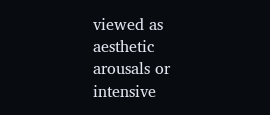viewed as aesthetic arousals or intensive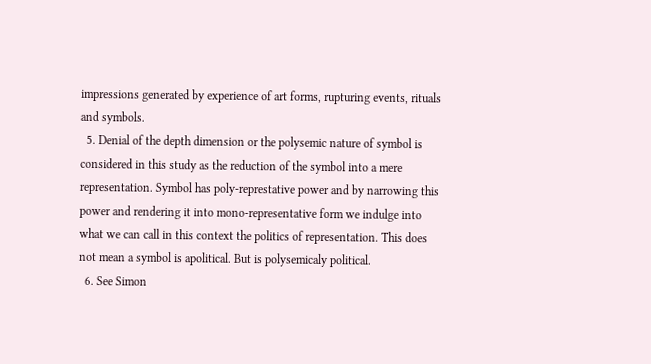impressions generated by experience of art forms, rupturing events, rituals and symbols.
  5. Denial of the depth dimension or the polysemic nature of symbol is considered in this study as the reduction of the symbol into a mere representation. Symbol has poly-represtative power and by narrowing this power and rendering it into mono-representative form we indulge into what we can call in this context the politics of representation. This does not mean a symbol is apolitical. But is polysemicaly political.
  6. See Simon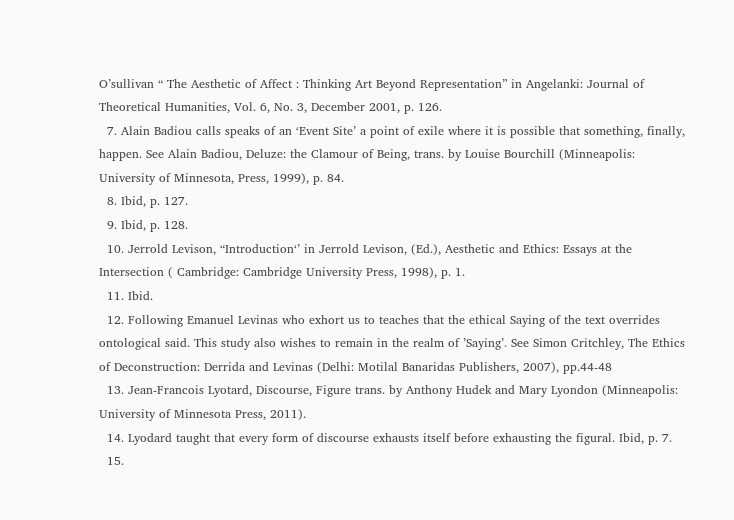O’sullivan “ The Aesthetic of Affect : Thinking Art Beyond Representation” in Angelanki: Journal of Theoretical Humanities, Vol. 6, No. 3, December 2001, p. 126.
  7. Alain Badiou calls speaks of an ‘Event Site’ a point of exile where it is possible that something, finally, happen. See Alain Badiou, Deluze: the Clamour of Being, trans. by Louise Bourchill (Minneapolis: University of Minnesota, Press, 1999), p. 84.
  8. Ibid, p. 127.
  9. Ibid, p. 128.
  10. Jerrold Levison, “Introduction‘’ in Jerrold Levison, (Ed.), Aesthetic and Ethics: Essays at the Intersection ( Cambridge: Cambridge University Press, 1998), p. 1.
  11. Ibid.
  12. Following Emanuel Levinas who exhort us to teaches that the ethical Saying of the text overrides ontological said. This study also wishes to remain in the realm of ’Saying’. See Simon Critchley, The Ethics of Deconstruction: Derrida and Levinas (Delhi: Motilal Banaridas Publishers, 2007), pp.44-48
  13. Jean-Francois Lyotard, Discourse, Figure trans. by Anthony Hudek and Mary Lyondon (Minneapolis: University of Minnesota Press, 2011).
  14. Lyodard taught that every form of discourse exhausts itself before exhausting the figural. Ibid, p. 7.
  15.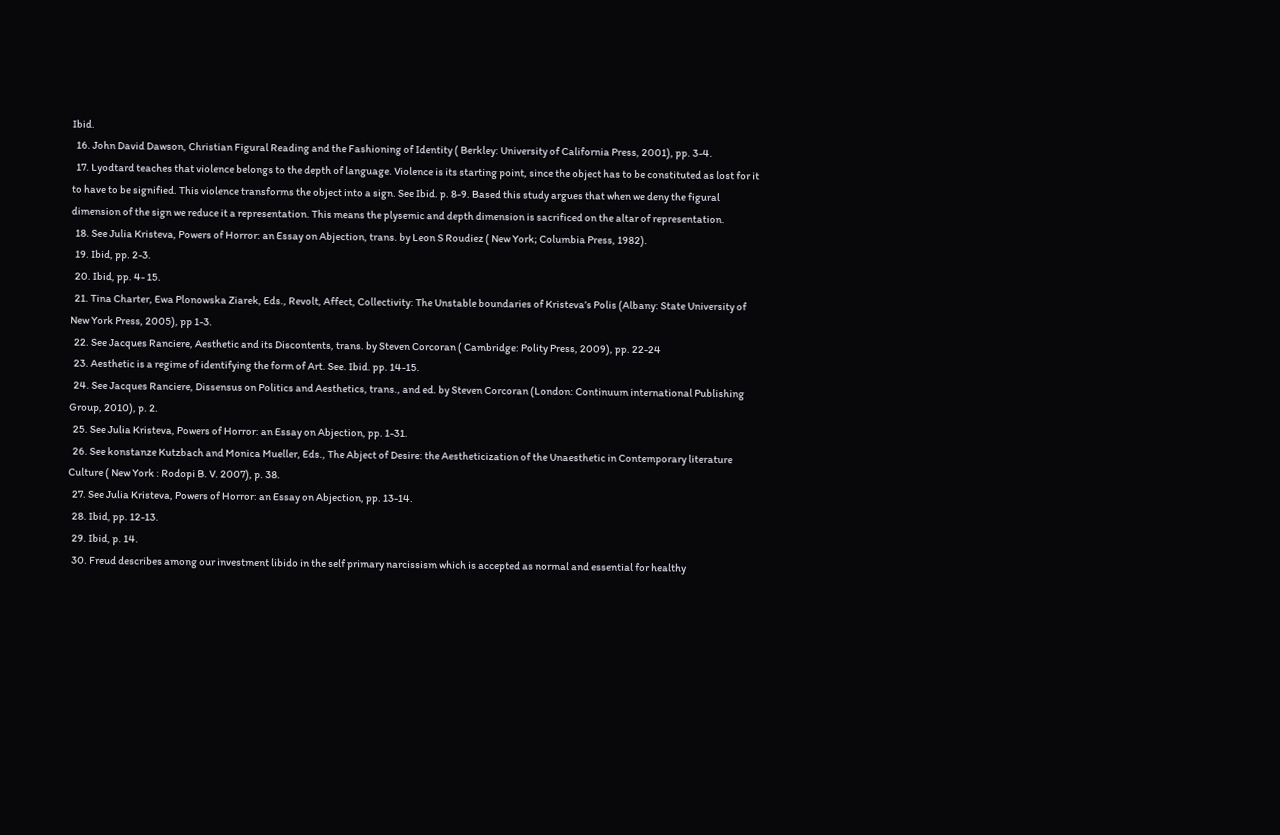Ibid.
  16. John David Dawson, Christian Figural Reading and the Fashioning of Identity ( Berkley: University of California Press, 2001), pp. 3-4.
  17. Lyodtard teaches that violence belongs to the depth of language. Violence is its starting point, since the object has to be constituted as lost for it to have to be signified. This violence transforms the object into a sign. See Ibid. p. 8-9. Based this study argues that when we deny the figural dimension of the sign we reduce it a representation. This means the plysemic and depth dimension is sacrificed on the altar of representation.
  18. See Julia Kristeva, Powers of Horror: an Essay on Abjection, trans. by Leon S Roudiez ( New York; Columbia Press, 1982).
  19. Ibid, pp. 2-3.
  20. Ibid, pp. 4- 15.
  21. Tina Charter, Ewa Plonowska Ziarek, Eds., Revolt, Affect, Collectivity: The Unstable boundaries of Kristeva’s Polis (Albany: State University of New York Press, 2005), pp 1-3.
  22. See Jacques Ranciere, Aesthetic and its Discontents, trans. by Steven Corcoran ( Cambridge: Polity Press, 2009), pp. 22-24
  23. Aesthetic is a regime of identifying the form of Art. See. Ibid. pp. 14-15.
  24. See Jacques Ranciere, Dissensus on Politics and Aesthetics, trans., and ed. by Steven Corcoran (London: Continuum international Publishing Group, 2010), p. 2.
  25. See Julia Kristeva, Powers of Horror: an Essay on Abjection, pp. 1-31.
  26. See konstanze Kutzbach and Monica Mueller, Eds., The Abject of Desire: the Aestheticization of the Unaesthetic in Contemporary literature Culture ( New York : Rodopi B. V. 2007), p. 38.
  27. See Julia Kristeva, Powers of Horror: an Essay on Abjection, pp. 13-14.
  28. Ibid, pp. 12-13.
  29. Ibid, p. 14.
  30. Freud describes among our investment libido in the self primary narcissism which is accepted as normal and essential for healthy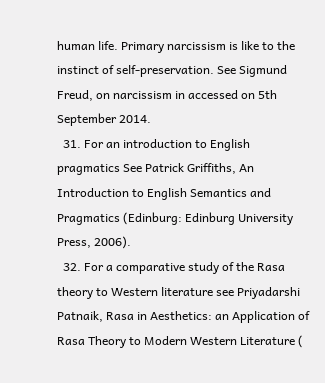human life. Primary narcissism is like to the instinct of self-preservation. See Sigmund Freud, on narcissism in accessed on 5th September 2014.
  31. For an introduction to English pragmatics See Patrick Griffiths, An Introduction to English Semantics and Pragmatics (Edinburg: Edinburg University Press, 2006).
  32. For a comparative study of the Rasa theory to Western literature see Priyadarshi Patnaik, Rasa in Aesthetics: an Application of Rasa Theory to Modern Western Literature (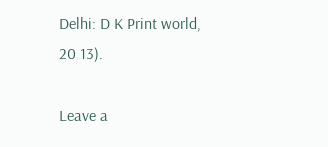Delhi: D K Print world, 20 13).

Leave a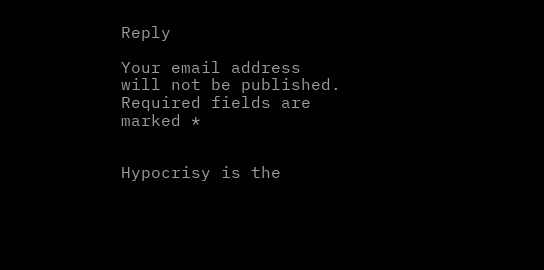Reply

Your email address will not be published. Required fields are marked *


Hypocrisy is the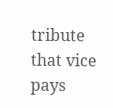tribute that vice pays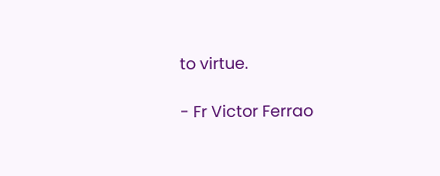to virtue.

- Fr Victor Ferrao